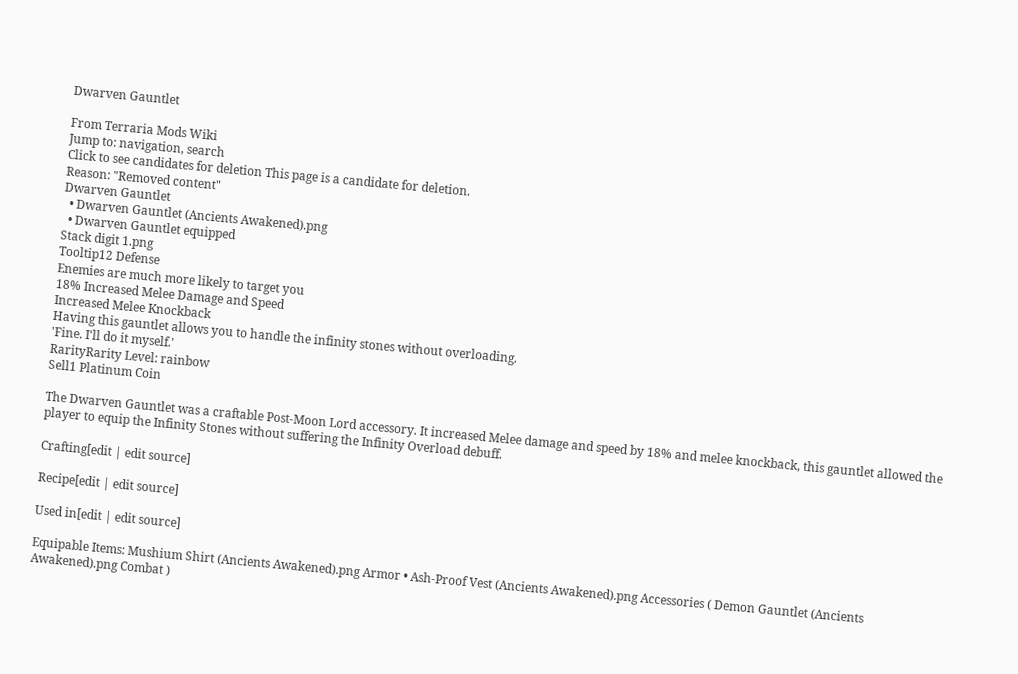Dwarven Gauntlet

From Terraria Mods Wiki
Jump to: navigation, search
Click to see candidates for deletion This page is a candidate for deletion.
Reason: "Removed content"
Dwarven Gauntlet
  • Dwarven Gauntlet (Ancients Awakened).png
  • Dwarven Gauntlet equipped
Stack digit 1.png
Tooltip12 Defense
Enemies are much more likely to target you
18% Increased Melee Damage and Speed
Increased Melee Knockback
Having this gauntlet allows you to handle the infinity stones without overloading.
'Fine. I'll do it myself.'
RarityRarity Level: rainbow
Sell1 Platinum Coin

The Dwarven Gauntlet was a craftable Post-Moon Lord accessory. It increased Melee damage and speed by 18% and melee knockback, this gauntlet allowed the player to equip the Infinity Stones without suffering the Infinity Overload debuff.

Crafting[edit | edit source]

Recipe[edit | edit source]

Used in[edit | edit source]

Equipable Items: Mushium Shirt (Ancients Awakened).png Armor • Ash-Proof Vest (Ancients Awakened).png Accessories ( Demon Gauntlet (Ancients Awakened).png Combat )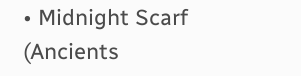• Midnight Scarf (Ancients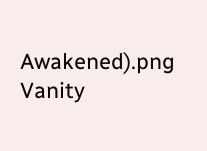Awakened).png Vanity